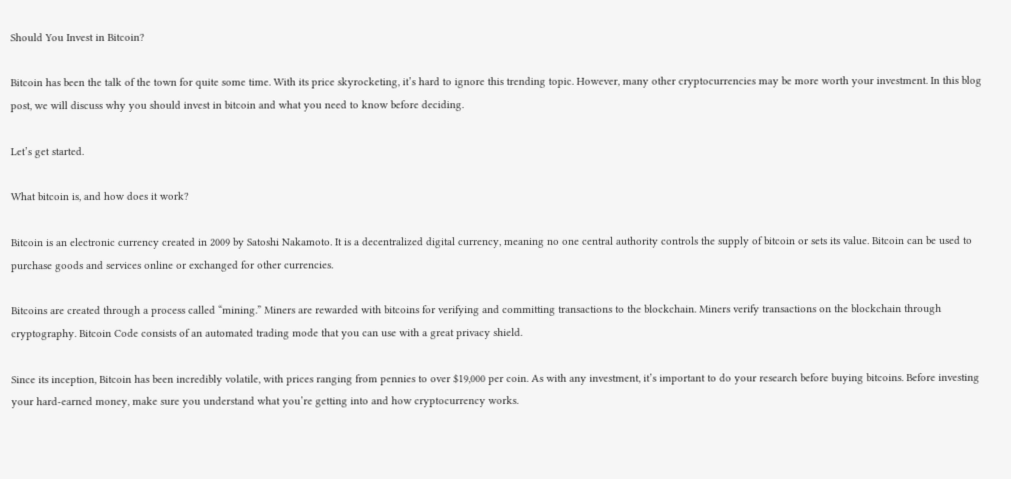Should You Invest in Bitcoin?

Bitcoin has been the talk of the town for quite some time. With its price skyrocketing, it’s hard to ignore this trending topic. However, many other cryptocurrencies may be more worth your investment. In this blog post, we will discuss why you should invest in bitcoin and what you need to know before deciding.

Let’s get started.

What bitcoin is, and how does it work?

Bitcoin is an electronic currency created in 2009 by Satoshi Nakamoto. It is a decentralized digital currency, meaning no one central authority controls the supply of bitcoin or sets its value. Bitcoin can be used to purchase goods and services online or exchanged for other currencies.

Bitcoins are created through a process called “mining.” Miners are rewarded with bitcoins for verifying and committing transactions to the blockchain. Miners verify transactions on the blockchain through cryptography. Bitcoin Code consists of an automated trading mode that you can use with a great privacy shield.

Since its inception, Bitcoin has been incredibly volatile, with prices ranging from pennies to over $19,000 per coin. As with any investment, it’s important to do your research before buying bitcoins. Before investing your hard-earned money, make sure you understand what you’re getting into and how cryptocurrency works.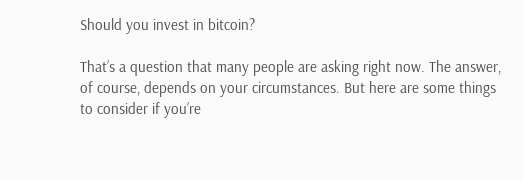Should you invest in bitcoin?

That’s a question that many people are asking right now. The answer, of course, depends on your circumstances. But here are some things to consider if you’re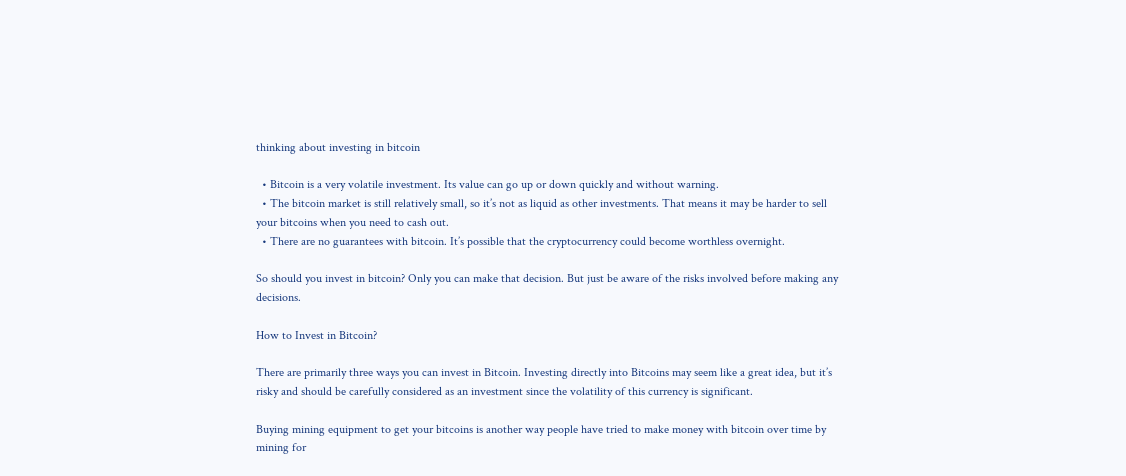thinking about investing in bitcoin

  • Bitcoin is a very volatile investment. Its value can go up or down quickly and without warning.
  • The bitcoin market is still relatively small, so it’s not as liquid as other investments. That means it may be harder to sell your bitcoins when you need to cash out.
  • There are no guarantees with bitcoin. It’s possible that the cryptocurrency could become worthless overnight.

So should you invest in bitcoin? Only you can make that decision. But just be aware of the risks involved before making any decisions.

How to Invest in Bitcoin?

There are primarily three ways you can invest in Bitcoin. Investing directly into Bitcoins may seem like a great idea, but it’s risky and should be carefully considered as an investment since the volatility of this currency is significant.

Buying mining equipment to get your bitcoins is another way people have tried to make money with bitcoin over time by mining for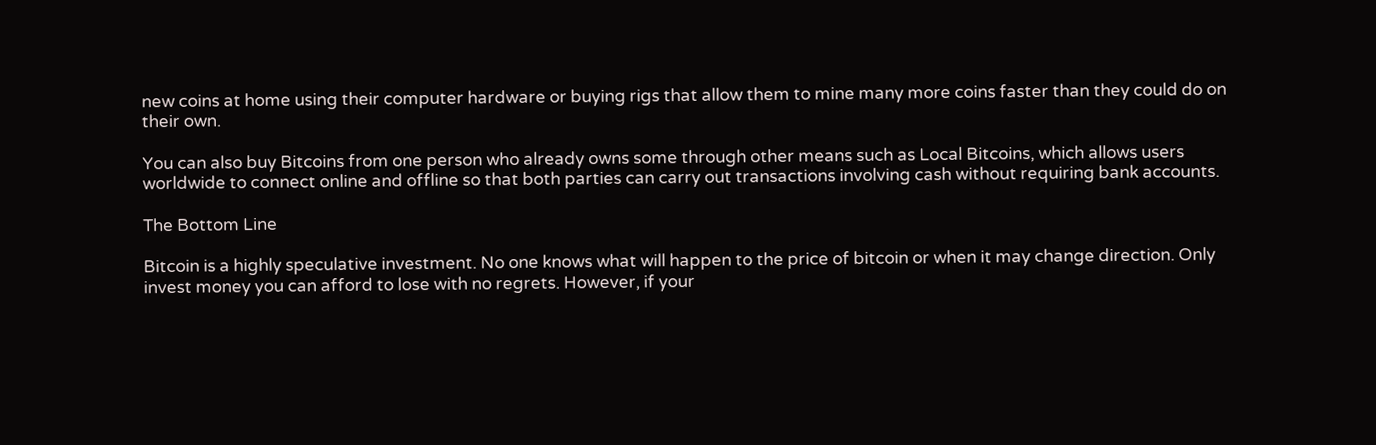new coins at home using their computer hardware or buying rigs that allow them to mine many more coins faster than they could do on their own.

You can also buy Bitcoins from one person who already owns some through other means such as Local Bitcoins, which allows users worldwide to connect online and offline so that both parties can carry out transactions involving cash without requiring bank accounts.

The Bottom Line

Bitcoin is a highly speculative investment. No one knows what will happen to the price of bitcoin or when it may change direction. Only invest money you can afford to lose with no regrets. However, if your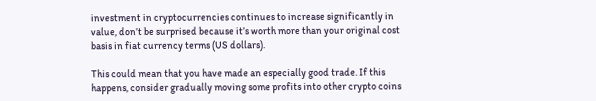investment in cryptocurrencies continues to increase significantly in value, don’t be surprised because it’s worth more than your original cost basis in fiat currency terms (US dollars).

This could mean that you have made an especially good trade. If this happens, consider gradually moving some profits into other crypto coins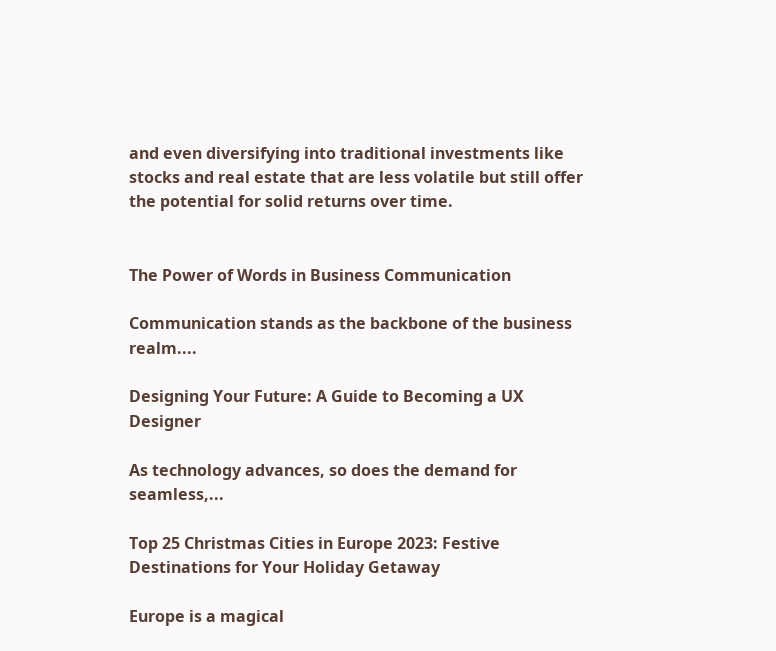and even diversifying into traditional investments like stocks and real estate that are less volatile but still offer the potential for solid returns over time.


The Power of Words in Business Communication

Communication stands as the backbone of the business realm....

Designing Your Future: A Guide to Becoming a UX Designer

As technology advances, so does the demand for seamless,...

Top 25 Christmas Cities in Europe 2023: Festive Destinations for Your Holiday Getaway

Europe is a magical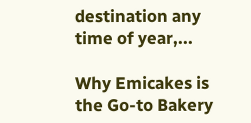destination any time of year,...

Why Emicakes is the Go-to Bakery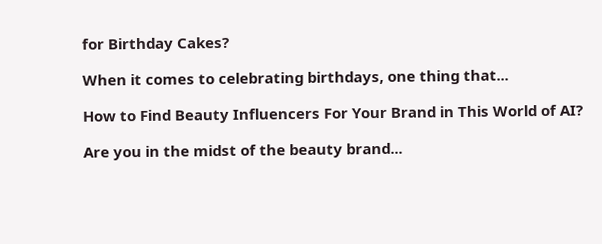for Birthday Cakes?

When it comes to celebrating birthdays, one thing that...

How to Find Beauty Influencers For Your Brand in This World of AI?

Are you in the midst of the beauty brand...